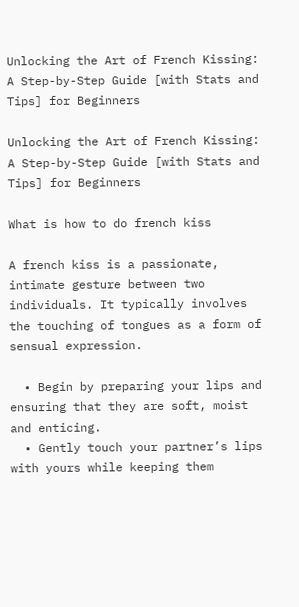Unlocking the Art of French Kissing: A Step-by-Step Guide [with Stats and Tips] for Beginners

Unlocking the Art of French Kissing: A Step-by-Step Guide [with Stats and Tips] for Beginners

What is how to do french kiss

A french kiss is a passionate, intimate gesture between two individuals. It typically involves the touching of tongues as a form of sensual expression.

  • Begin by preparing your lips and ensuring that they are soft, moist and enticing.
  • Gently touch your partner’s lips with yours while keeping them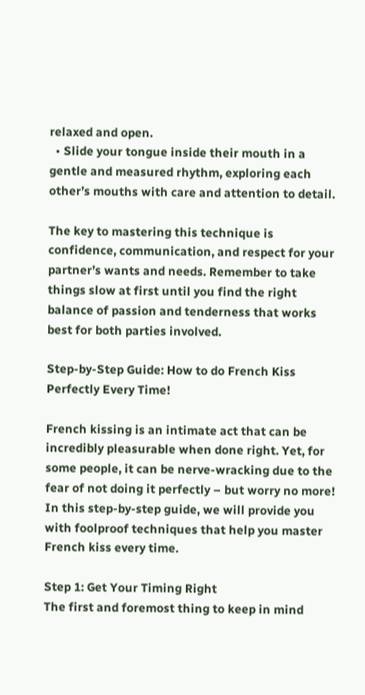relaxed and open.
  • Slide your tongue inside their mouth in a gentle and measured rhythm, exploring each other’s mouths with care and attention to detail.

The key to mastering this technique is confidence, communication, and respect for your partner’s wants and needs. Remember to take things slow at first until you find the right balance of passion and tenderness that works best for both parties involved.

Step-by-Step Guide: How to do French Kiss Perfectly Every Time!

French kissing is an intimate act that can be incredibly pleasurable when done right. Yet, for some people, it can be nerve-wracking due to the fear of not doing it perfectly – but worry no more! In this step-by-step guide, we will provide you with foolproof techniques that help you master French kiss every time.

Step 1: Get Your Timing Right
The first and foremost thing to keep in mind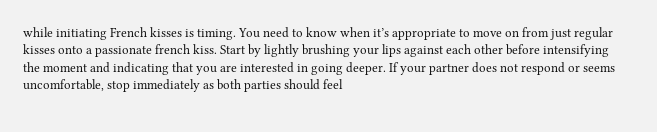while initiating French kisses is timing. You need to know when it’s appropriate to move on from just regular kisses onto a passionate french kiss. Start by lightly brushing your lips against each other before intensifying the moment and indicating that you are interested in going deeper. If your partner does not respond or seems uncomfortable, stop immediately as both parties should feel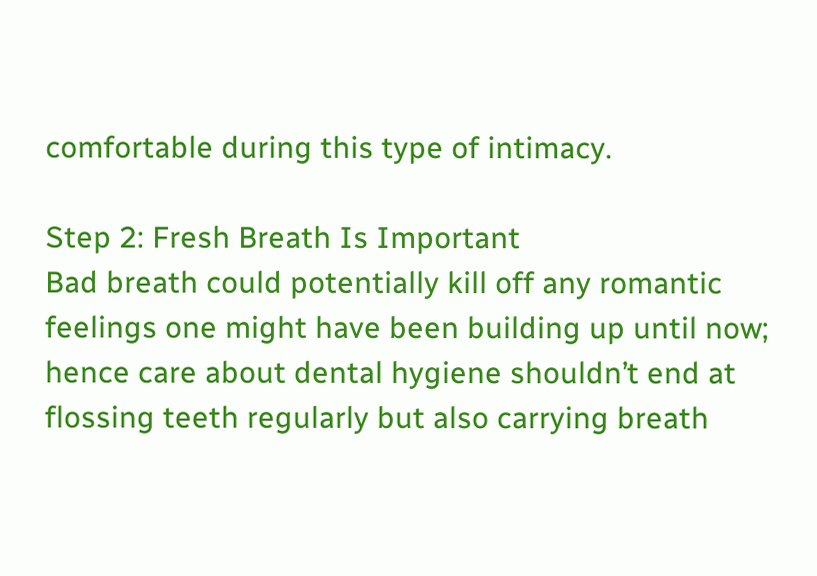comfortable during this type of intimacy.

Step 2: Fresh Breath Is Important
Bad breath could potentially kill off any romantic feelings one might have been building up until now; hence care about dental hygiene shouldn’t end at flossing teeth regularly but also carrying breath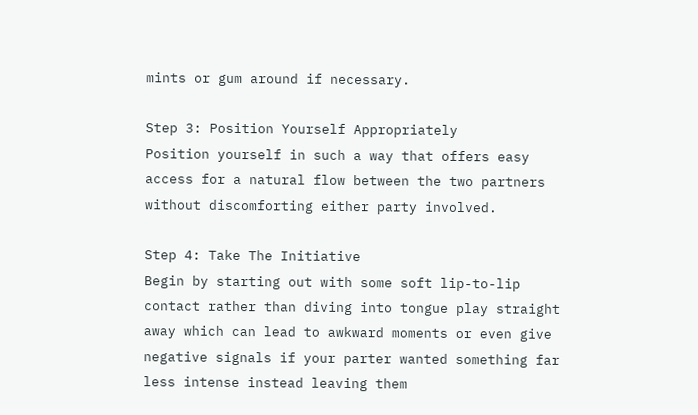mints or gum around if necessary.

Step 3: Position Yourself Appropriately
Position yourself in such a way that offers easy access for a natural flow between the two partners without discomforting either party involved.

Step 4: Take The Initiative
Begin by starting out with some soft lip-to-lip contact rather than diving into tongue play straight away which can lead to awkward moments or even give negative signals if your parter wanted something far less intense instead leaving them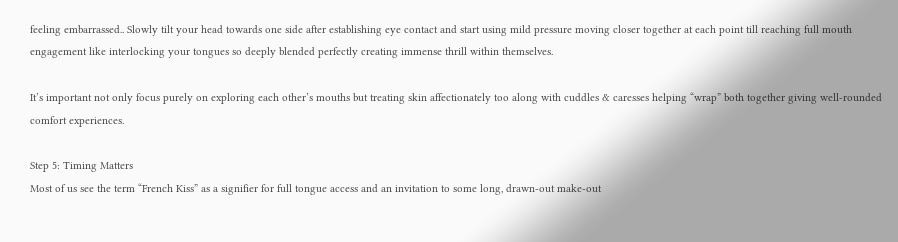feeling embarrassed.. Slowly tilt your head towards one side after establishing eye contact and start using mild pressure moving closer together at each point till reaching full mouth engagement like interlocking your tongues so deeply blended perfectly creating immense thrill within themselves.

It’s important not only focus purely on exploring each other’s mouths but treating skin affectionately too along with cuddles & caresses helping “wrap” both together giving well-rounded comfort experiences.

Step 5: Timing Matters
Most of us see the term “French Kiss” as a signifier for full tongue access and an invitation to some long, drawn-out make-out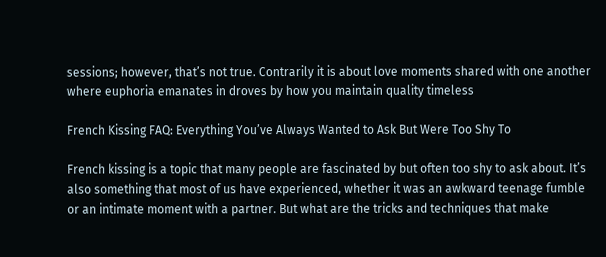sessions; however, that’s not true. Contrarily it is about love moments shared with one another where euphoria emanates in droves by how you maintain quality timeless

French Kissing FAQ: Everything You’ve Always Wanted to Ask But Were Too Shy To

French kissing is a topic that many people are fascinated by but often too shy to ask about. It’s also something that most of us have experienced, whether it was an awkward teenage fumble or an intimate moment with a partner. But what are the tricks and techniques that make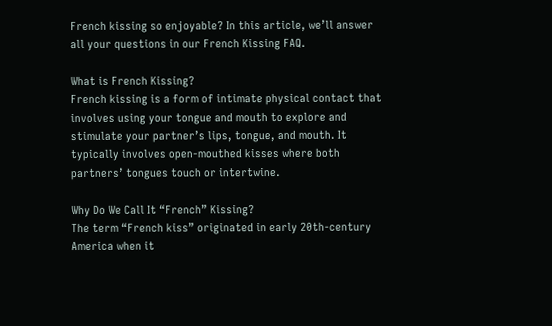French kissing so enjoyable? In this article, we’ll answer all your questions in our French Kissing FAQ.

What is French Kissing?
French kissing is a form of intimate physical contact that involves using your tongue and mouth to explore and stimulate your partner’s lips, tongue, and mouth. It typically involves open-mouthed kisses where both partners’ tongues touch or intertwine.

Why Do We Call It “French” Kissing?
The term “French kiss” originated in early 20th-century America when it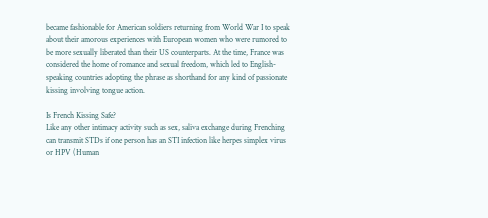became fashionable for American soldiers returning from World War I to speak about their amorous experiences with European women who were rumored to be more sexually liberated than their US counterparts. At the time, France was considered the home of romance and sexual freedom, which led to English-speaking countries adopting the phrase as shorthand for any kind of passionate kissing involving tongue action.

Is French Kissing Safe?
Like any other intimacy activity such as sex, saliva exchange during Frenching can transmit STDs if one person has an STI infection like herpes simplex virus or HPV (Human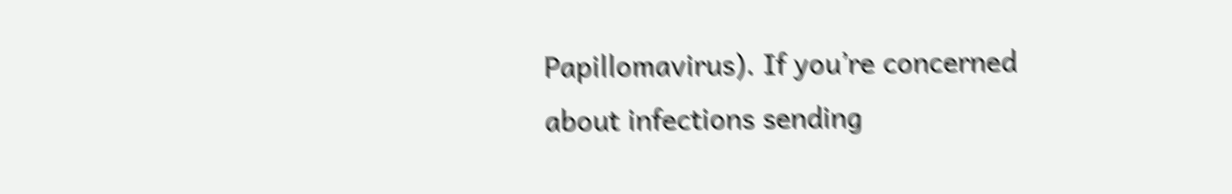Papillomavirus). If you’re concerned about infections sending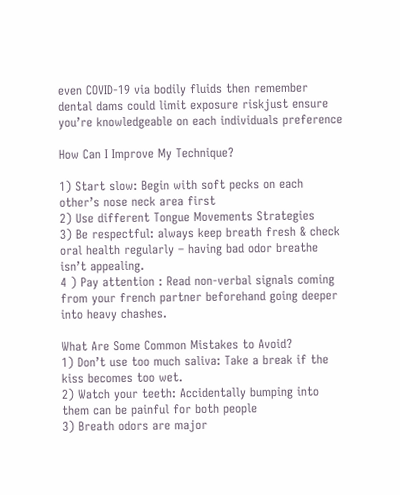even COVID-19 via bodily fluids then remember dental dams could limit exposure riskjust ensure you’re knowledgeable on each individuals preference

How Can I Improve My Technique?

1) Start slow: Begin with soft pecks on each other’s nose neck area first
2) Use different Tongue Movements Strategies
3) Be respectful: always keep breath fresh & check oral health regularly – having bad odor breathe isn’t appealing.
4 ) Pay attention : Read non-verbal signals coming from your french partner beforehand going deeper into heavy chashes.

What Are Some Common Mistakes to Avoid?
1) Don’t use too much saliva: Take a break if the kiss becomes too wet.
2) Watch your teeth: Accidentally bumping into them can be painful for both people
3) Breath odors are major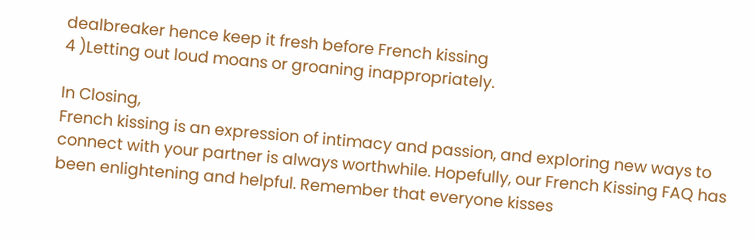dealbreaker hence keep it fresh before French kissing
4 )Letting out loud moans or groaning inappropriately.

In Closing,
French kissing is an expression of intimacy and passion, and exploring new ways to connect with your partner is always worthwhile. Hopefully, our French Kissing FAQ has been enlightening and helpful. Remember that everyone kisses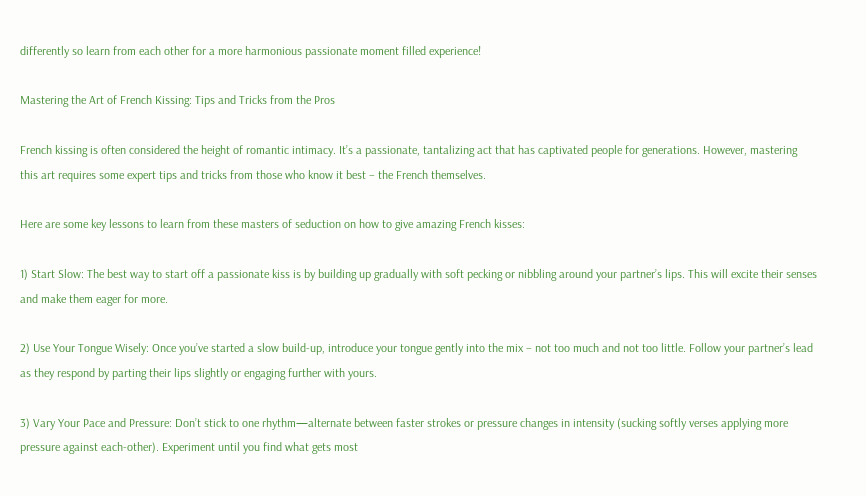differently so learn from each other for a more harmonious passionate moment filled experience!

Mastering the Art of French Kissing: Tips and Tricks from the Pros

French kissing is often considered the height of romantic intimacy. It’s a passionate, tantalizing act that has captivated people for generations. However, mastering this art requires some expert tips and tricks from those who know it best – the French themselves.

Here are some key lessons to learn from these masters of seduction on how to give amazing French kisses:

1) Start Slow: The best way to start off a passionate kiss is by building up gradually with soft pecking or nibbling around your partner’s lips. This will excite their senses and make them eager for more.

2) Use Your Tongue Wisely: Once you’ve started a slow build-up, introduce your tongue gently into the mix – not too much and not too little. Follow your partner’s lead as they respond by parting their lips slightly or engaging further with yours.

3) Vary Your Pace and Pressure: Don’t stick to one rhythm—alternate between faster strokes or pressure changes in intensity (sucking softly verses applying more pressure against each-other). Experiment until you find what gets most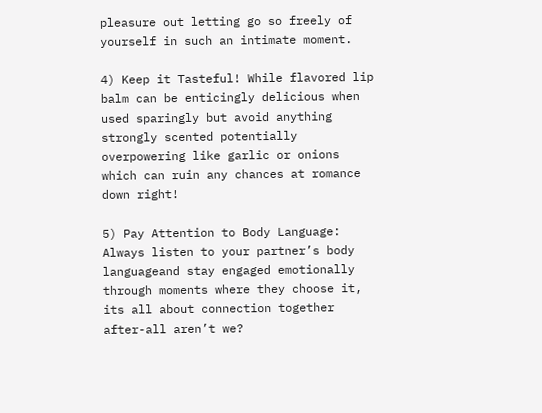pleasure out letting go so freely of yourself in such an intimate moment.

4) Keep it Tasteful! While flavored lip balm can be enticingly delicious when used sparingly but avoid anything strongly scented potentially overpowering like garlic or onions which can ruin any chances at romance down right!

5) Pay Attention to Body Language: Always listen to your partner’s body languageand stay engaged emotionally through moments where they choose it, its all about connection together after-all aren’t we?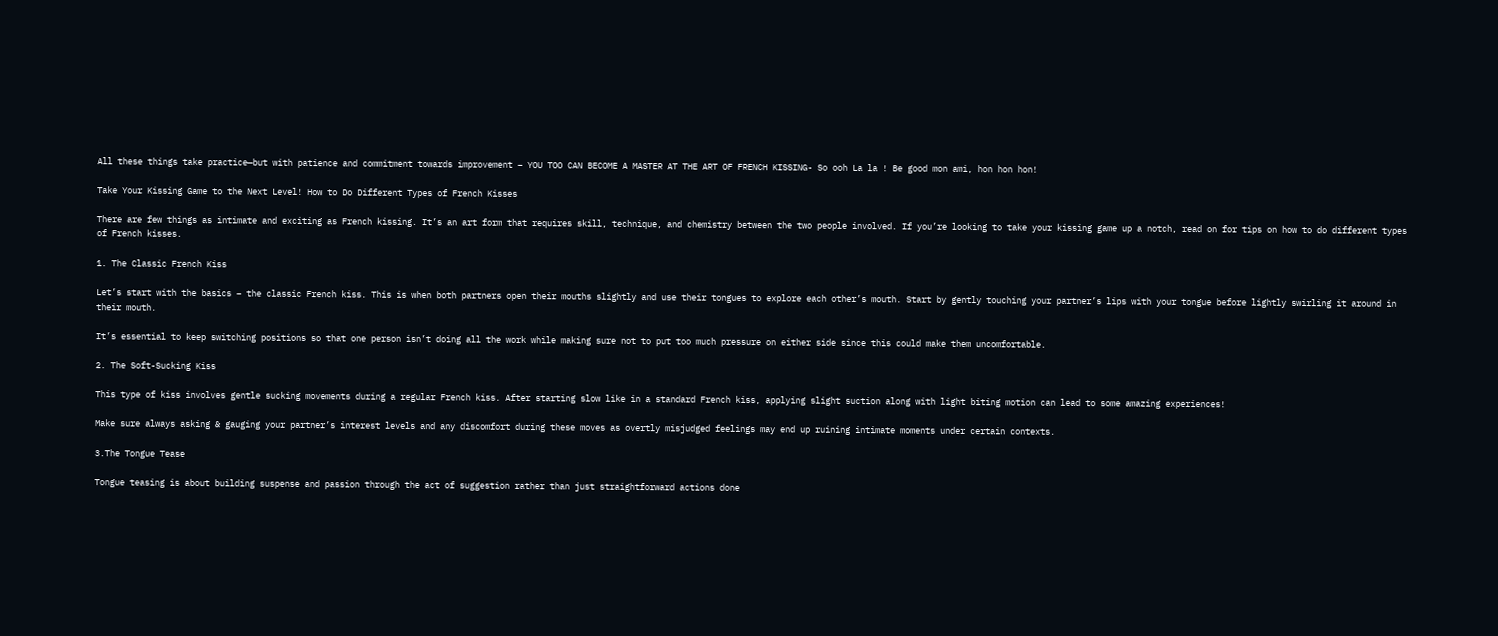All these things take practice—but with patience and commitment towards improvement – YOU TOO CAN BECOME A MASTER AT THE ART OF FRENCH KISSING- So ooh La la ! Be good mon ami, hon hon hon!

Take Your Kissing Game to the Next Level! How to Do Different Types of French Kisses

There are few things as intimate and exciting as French kissing. It’s an art form that requires skill, technique, and chemistry between the two people involved. If you’re looking to take your kissing game up a notch, read on for tips on how to do different types of French kisses.

1. The Classic French Kiss

Let’s start with the basics – the classic French kiss. This is when both partners open their mouths slightly and use their tongues to explore each other’s mouth. Start by gently touching your partner’s lips with your tongue before lightly swirling it around in their mouth.

It’s essential to keep switching positions so that one person isn’t doing all the work while making sure not to put too much pressure on either side since this could make them uncomfortable.

2. The Soft-Sucking Kiss

This type of kiss involves gentle sucking movements during a regular French kiss. After starting slow like in a standard French kiss, applying slight suction along with light biting motion can lead to some amazing experiences!

Make sure always asking & gauging your partner’s interest levels and any discomfort during these moves as overtly misjudged feelings may end up ruining intimate moments under certain contexts.

3.The Tongue Tease

Tongue teasing is about building suspense and passion through the act of suggestion rather than just straightforward actions done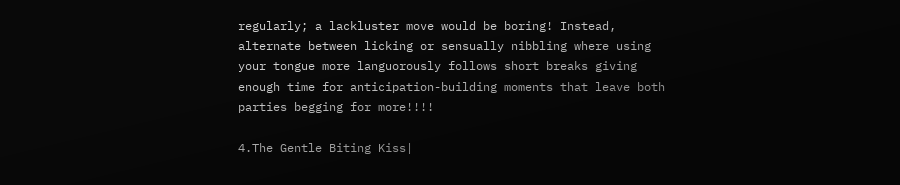regularly; a lackluster move would be boring! Instead, alternate between licking or sensually nibbling where using your tongue more languorously follows short breaks giving enough time for anticipation-building moments that leave both parties begging for more!!!!

4.The Gentle Biting Kiss|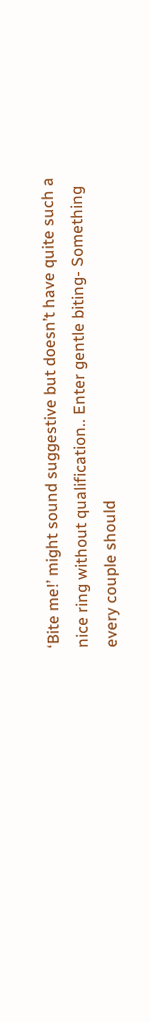‘Bite me!’ might sound suggestive but doesn’t have quite such a nice ring without qualification.. Enter gentle biting- Something every couple should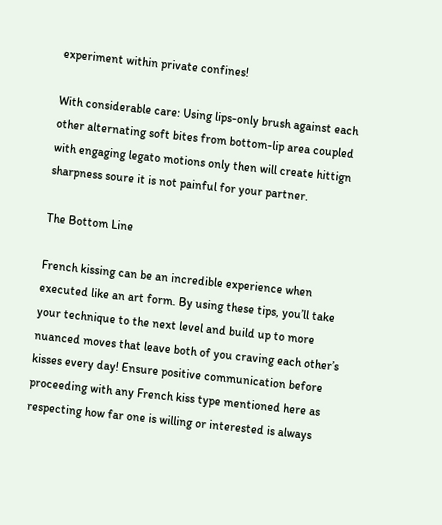experiment within private confines!

With considerable care: Using lips-only brush against each other alternating soft bites from bottom-lip area coupled with engaging legato motions only then will create hittign sharpness soure it is not painful for your partner.

The Bottom Line

French kissing can be an incredible experience when executed like an art form. By using these tips, you’ll take your technique to the next level and build up to more nuanced moves that leave both of you craving each other’s kisses every day! Ensure positive communication before proceeding with any French kiss type mentioned here as respecting how far one is willing or interested is always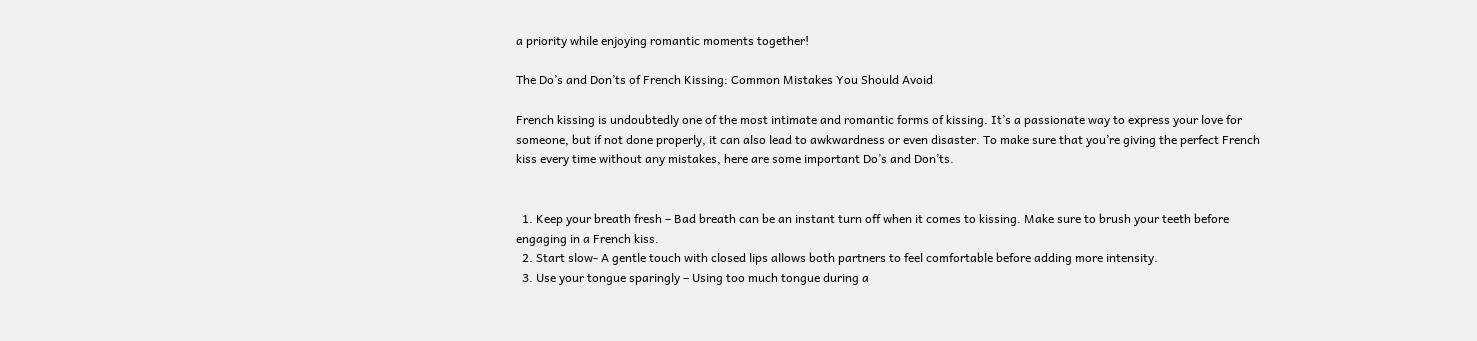a priority while enjoying romantic moments together!

The Do’s and Don’ts of French Kissing: Common Mistakes You Should Avoid

French kissing is undoubtedly one of the most intimate and romantic forms of kissing. It’s a passionate way to express your love for someone, but if not done properly, it can also lead to awkwardness or even disaster. To make sure that you’re giving the perfect French kiss every time without any mistakes, here are some important Do’s and Don’ts.


  1. Keep your breath fresh – Bad breath can be an instant turn off when it comes to kissing. Make sure to brush your teeth before engaging in a French kiss.
  2. Start slow- A gentle touch with closed lips allows both partners to feel comfortable before adding more intensity.
  3. Use your tongue sparingly – Using too much tongue during a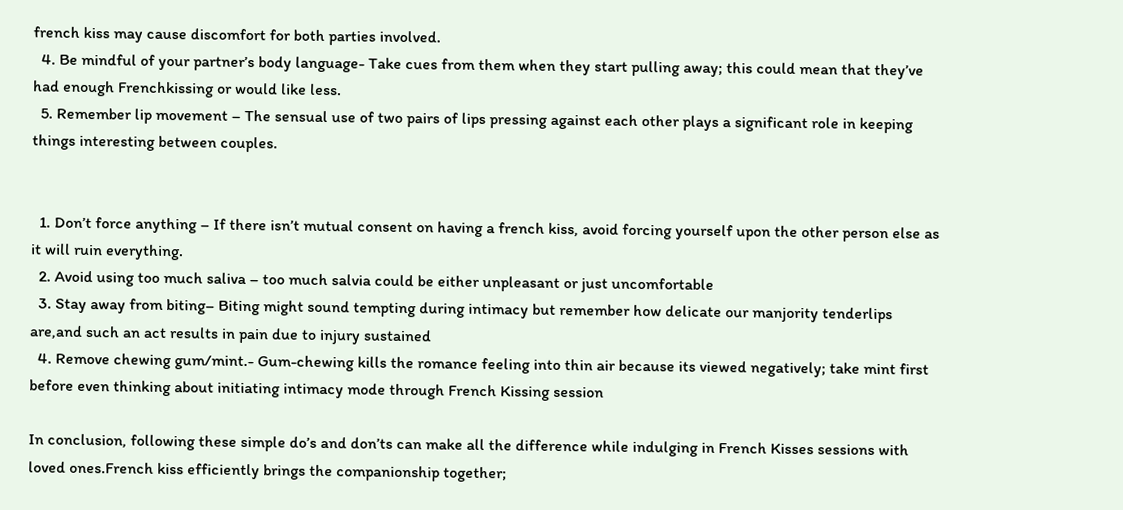french kiss may cause discomfort for both parties involved.
  4. Be mindful of your partner’s body language- Take cues from them when they start pulling away; this could mean that they’ve had enough Frenchkissing or would like less.
  5. Remember lip movement – The sensual use of two pairs of lips pressing against each other plays a significant role in keeping things interesting between couples.


  1. Don’t force anything – If there isn’t mutual consent on having a french kiss, avoid forcing yourself upon the other person else as it will ruin everything.
  2. Avoid using too much saliva – too much salvia could be either unpleasant or just uncomfortable
  3. Stay away from biting– Biting might sound tempting during intimacy but remember how delicate our manjority tenderlips are,and such an act results in pain due to injury sustained
  4. Remove chewing gum/mint.- Gum-chewing kills the romance feeling into thin air because its viewed negatively; take mint first before even thinking about initiating intimacy mode through French Kissing session

In conclusion, following these simple do’s and don’ts can make all the difference while indulging in French Kisses sessions with loved ones.French kiss efficiently brings the companionship together;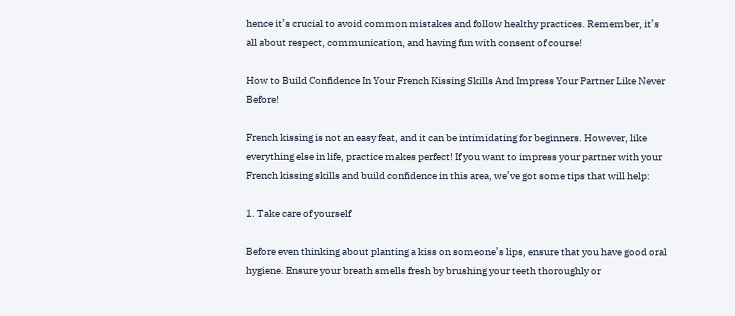hence it’s crucial to avoid common mistakes and follow healthy practices. Remember, it’s all about respect, communication, and having fun with consent of course!

How to Build Confidence In Your French Kissing Skills And Impress Your Partner Like Never Before!

French kissing is not an easy feat, and it can be intimidating for beginners. However, like everything else in life, practice makes perfect! If you want to impress your partner with your French kissing skills and build confidence in this area, we’ve got some tips that will help:

1. Take care of yourself

Before even thinking about planting a kiss on someone’s lips, ensure that you have good oral hygiene. Ensure your breath smells fresh by brushing your teeth thoroughly or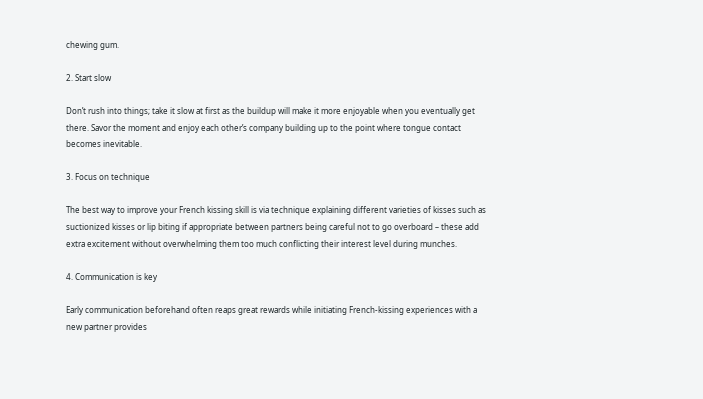chewing gum.

2. Start slow

Don’t rush into things; take it slow at first as the buildup will make it more enjoyable when you eventually get there. Savor the moment and enjoy each other’s company building up to the point where tongue contact becomes inevitable.

3. Focus on technique

The best way to improve your French kissing skill is via technique explaining different varieties of kisses such as suctionized kisses or lip biting if appropriate between partners being careful not to go overboard – these add extra excitement without overwhelming them too much conflicting their interest level during munches.

4. Communication is key

Early communication beforehand often reaps great rewards while initiating French-kissing experiences with a new partner provides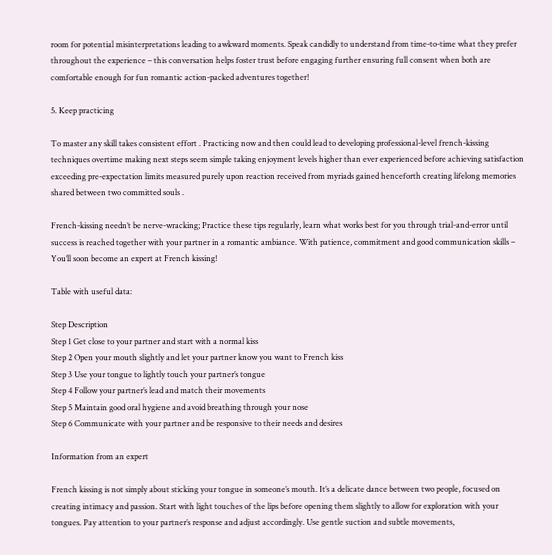room for potential misinterpretations leading to awkward moments. Speak candidly to understand from time-to-time what they prefer throughout the experience – this conversation helps foster trust before engaging further ensuring full consent when both are comfortable enough for fun romantic action-packed adventures together!

5. Keep practicing

To master any skill takes consistent effort . Practicing now and then could lead to developing professional-level french-kissing techniques overtime making next steps seem simple taking enjoyment levels higher than ever experienced before achieving satisfaction exceeding pre-expectation limits measured purely upon reaction received from myriads gained henceforth creating lifelong memories shared between two committed souls .

French-kissing needn’t be nerve-wracking; Practice these tips regularly, learn what works best for you through trial-and-error until success is reached together with your partner in a romantic ambiance. With patience, commitment and good communication skills – You’ll soon become an expert at French kissing!

Table with useful data:

Step Description
Step 1 Get close to your partner and start with a normal kiss
Step 2 Open your mouth slightly and let your partner know you want to French kiss
Step 3 Use your tongue to lightly touch your partner’s tongue
Step 4 Follow your partner’s lead and match their movements
Step 5 Maintain good oral hygiene and avoid breathing through your nose
Step 6 Communicate with your partner and be responsive to their needs and desires

Information from an expert

French kissing is not simply about sticking your tongue in someone’s mouth. It’s a delicate dance between two people, focused on creating intimacy and passion. Start with light touches of the lips before opening them slightly to allow for exploration with your tongues. Pay attention to your partner’s response and adjust accordingly. Use gentle suction and subtle movements,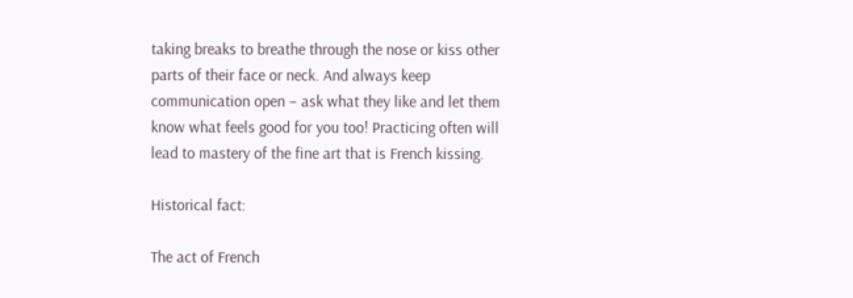taking breaks to breathe through the nose or kiss other parts of their face or neck. And always keep communication open – ask what they like and let them know what feels good for you too! Practicing often will lead to mastery of the fine art that is French kissing.

Historical fact:

The act of French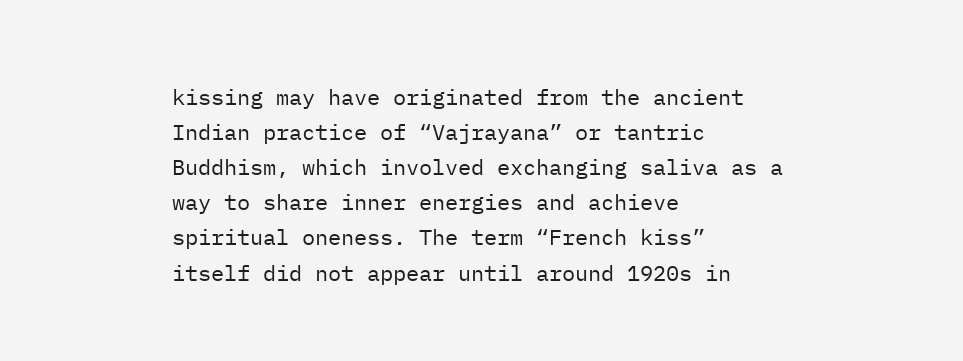kissing may have originated from the ancient Indian practice of “Vajrayana” or tantric Buddhism, which involved exchanging saliva as a way to share inner energies and achieve spiritual oneness. The term “French kiss” itself did not appear until around 1920s in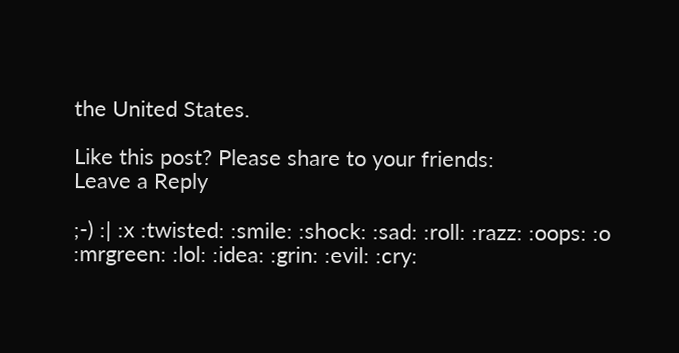the United States.

Like this post? Please share to your friends:
Leave a Reply

;-) :| :x :twisted: :smile: :shock: :sad: :roll: :razz: :oops: :o :mrgreen: :lol: :idea: :grin: :evil: :cry: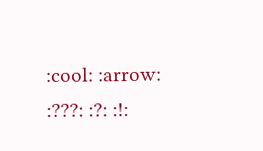:cool: :arrow: :???: :?: :!: